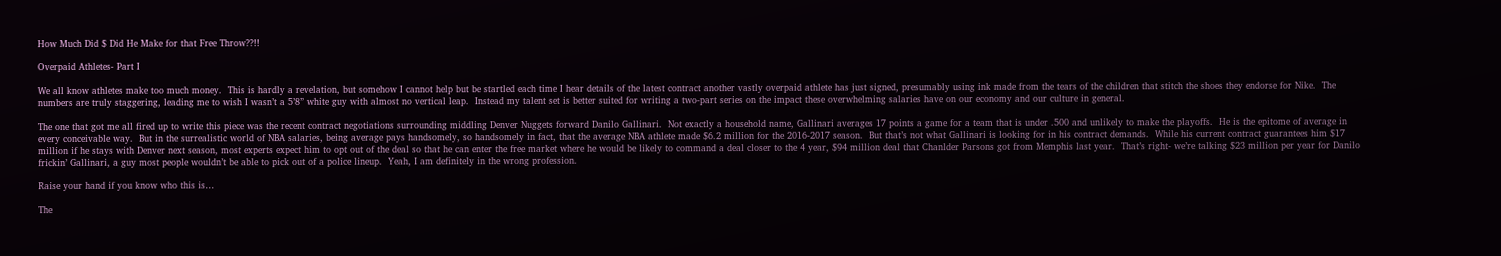How Much Did $ Did He Make for that Free Throw??!!

Overpaid Athletes- Part I

We all know athletes make too much money.  This is hardly a revelation, but somehow I cannot help but be startled each time I hear details of the latest contract another vastly overpaid athlete has just signed, presumably using ink made from the tears of the children that stitch the shoes they endorse for Nike.  The numbers are truly staggering, leading me to wish I wasn’t a 5’8” white guy with almost no vertical leap.  Instead my talent set is better suited for writing a two-part series on the impact these overwhelming salaries have on our economy and our culture in general.

The one that got me all fired up to write this piece was the recent contract negotiations surrounding middling Denver Nuggets forward Danilo Gallinari.  Not exactly a household name, Gallinari averages 17 points a game for a team that is under .500 and unlikely to make the playoffs.  He is the epitome of average in every conceivable way.  But in the surrealistic world of NBA salaries, being average pays handsomely, so handsomely in fact, that the average NBA athlete made $6.2 million for the 2016-2017 season.  But that’s not what Gallinari is looking for in his contract demands.  While his current contract guarantees him $17 million if he stays with Denver next season, most experts expect him to opt out of the deal so that he can enter the free market where he would be likely to command a deal closer to the 4 year, $94 million deal that Chanlder Parsons got from Memphis last year.  That’s right- we’re talking $23 million per year for Danilo frickin’ Gallinari, a guy most people wouldn’t be able to pick out of a police lineup.  Yeah, I am definitely in the wrong profession.

Raise your hand if you know who this is…

The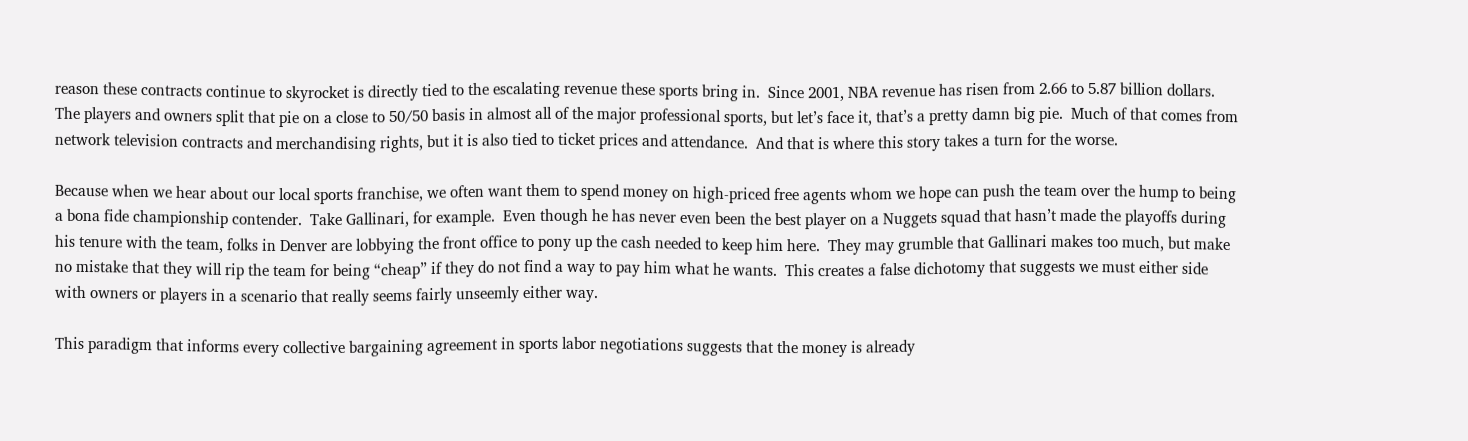reason these contracts continue to skyrocket is directly tied to the escalating revenue these sports bring in.  Since 2001, NBA revenue has risen from 2.66 to 5.87 billion dollars.  The players and owners split that pie on a close to 50/50 basis in almost all of the major professional sports, but let’s face it, that’s a pretty damn big pie.  Much of that comes from network television contracts and merchandising rights, but it is also tied to ticket prices and attendance.  And that is where this story takes a turn for the worse.

Because when we hear about our local sports franchise, we often want them to spend money on high-priced free agents whom we hope can push the team over the hump to being a bona fide championship contender.  Take Gallinari, for example.  Even though he has never even been the best player on a Nuggets squad that hasn’t made the playoffs during his tenure with the team, folks in Denver are lobbying the front office to pony up the cash needed to keep him here.  They may grumble that Gallinari makes too much, but make no mistake that they will rip the team for being “cheap” if they do not find a way to pay him what he wants.  This creates a false dichotomy that suggests we must either side with owners or players in a scenario that really seems fairly unseemly either way.

This paradigm that informs every collective bargaining agreement in sports labor negotiations suggests that the money is already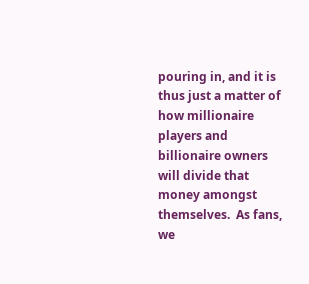pouring in, and it is thus just a matter of how millionaire players and billionaire owners will divide that money amongst themselves.  As fans, we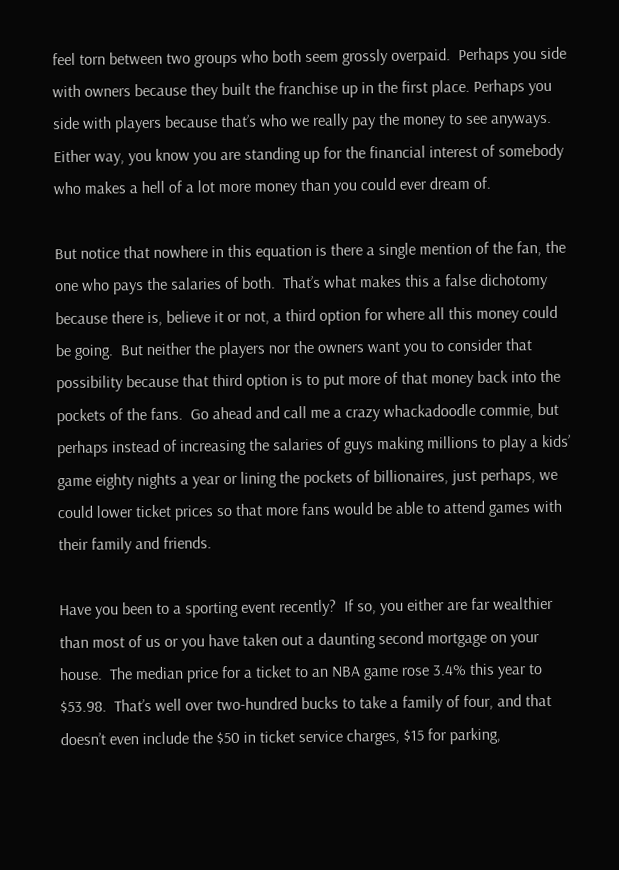feel torn between two groups who both seem grossly overpaid.  Perhaps you side with owners because they built the franchise up in the first place. Perhaps you side with players because that’s who we really pay the money to see anyways.  Either way, you know you are standing up for the financial interest of somebody who makes a hell of a lot more money than you could ever dream of.

But notice that nowhere in this equation is there a single mention of the fan, the one who pays the salaries of both.  That’s what makes this a false dichotomy because there is, believe it or not, a third option for where all this money could be going.  But neither the players nor the owners want you to consider that possibility because that third option is to put more of that money back into the pockets of the fans.  Go ahead and call me a crazy whackadoodle commie, but perhaps instead of increasing the salaries of guys making millions to play a kids’ game eighty nights a year or lining the pockets of billionaires, just perhaps, we could lower ticket prices so that more fans would be able to attend games with their family and friends.

Have you been to a sporting event recently?  If so, you either are far wealthier than most of us or you have taken out a daunting second mortgage on your house.  The median price for a ticket to an NBA game rose 3.4% this year to $53.98.  That’s well over two-hundred bucks to take a family of four, and that doesn’t even include the $50 in ticket service charges, $15 for parking,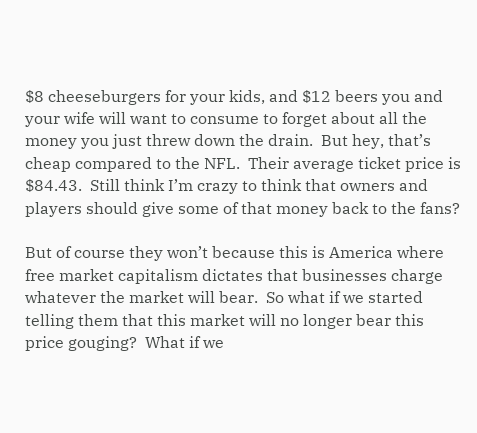$8 cheeseburgers for your kids, and $12 beers you and your wife will want to consume to forget about all the money you just threw down the drain.  But hey, that’s cheap compared to the NFL.  Their average ticket price is $84.43.  Still think I’m crazy to think that owners and players should give some of that money back to the fans?

But of course they won’t because this is America where free market capitalism dictates that businesses charge whatever the market will bear.  So what if we started telling them that this market will no longer bear this price gouging?  What if we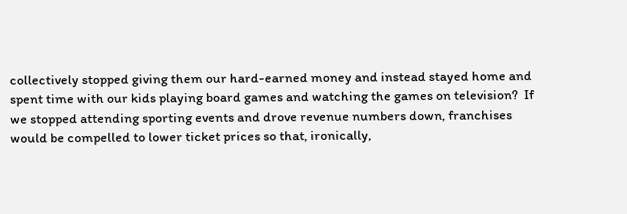collectively stopped giving them our hard-earned money and instead stayed home and spent time with our kids playing board games and watching the games on television?  If we stopped attending sporting events and drove revenue numbers down, franchises would be compelled to lower ticket prices so that, ironically,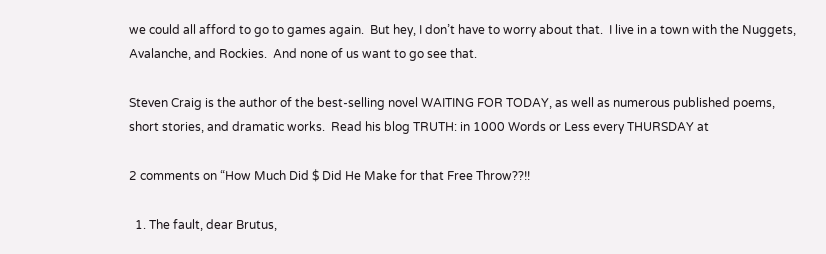we could all afford to go to games again.  But hey, I don’t have to worry about that.  I live in a town with the Nuggets, Avalanche, and Rockies.  And none of us want to go see that.

Steven Craig is the author of the best-selling novel WAITING FOR TODAY, as well as numerous published poems, short stories, and dramatic works.  Read his blog TRUTH: in 1000 Words or Less every THURSDAY at

2 comments on “How Much Did $ Did He Make for that Free Throw??!!

  1. The fault, dear Brutus,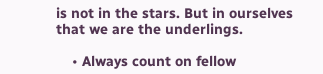is not in the stars. But in ourselves that we are the underlings.

    • Always count on fellow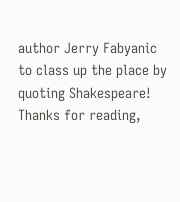author Jerry Fabyanic to class up the place by quoting Shakespeare! Thanks for reading,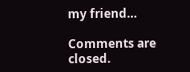my friend…

Comments are closed.